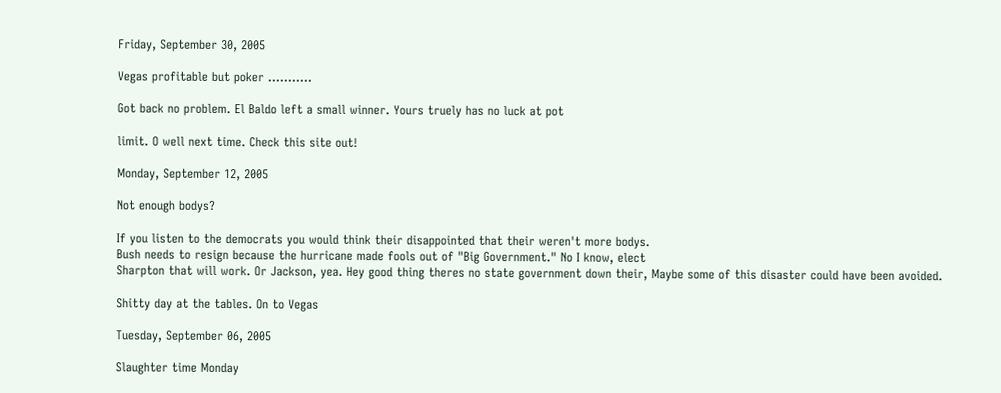Friday, September 30, 2005

Vegas profitable but poker ...........

Got back no problem. El Baldo left a small winner. Yours truely has no luck at pot

limit. O well next time. Check this site out!

Monday, September 12, 2005

Not enough bodys?

If you listen to the democrats you would think their disappointed that their weren't more bodys.
Bush needs to resign because the hurricane made fools out of "Big Government." No I know, elect
Sharpton that will work. Or Jackson, yea. Hey good thing theres no state government down their, Maybe some of this disaster could have been avoided.

Shitty day at the tables. On to Vegas

Tuesday, September 06, 2005

Slaughter time Monday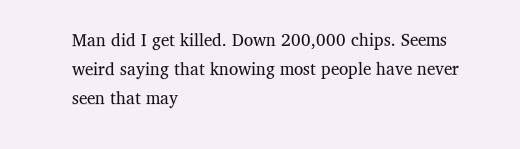Man did I get killed. Down 200,000 chips. Seems weird saying that knowing most people have never seen that may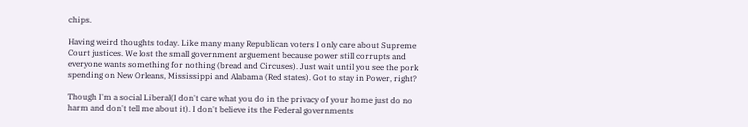chips.

Having weird thoughts today. Like many many Republican voters I only care about Supreme Court justices. We lost the small government arguement because power still corrupts and everyone wants something for nothing (bread and Circuses). Just wait until you see the pork spending on New Orleans, Mississippi and Alabama (Red states). Got to stay in Power, right?

Though I'm a social Liberal(I don't care what you do in the privacy of your home just do no harm and don't tell me about it). I don't believe its the Federal governments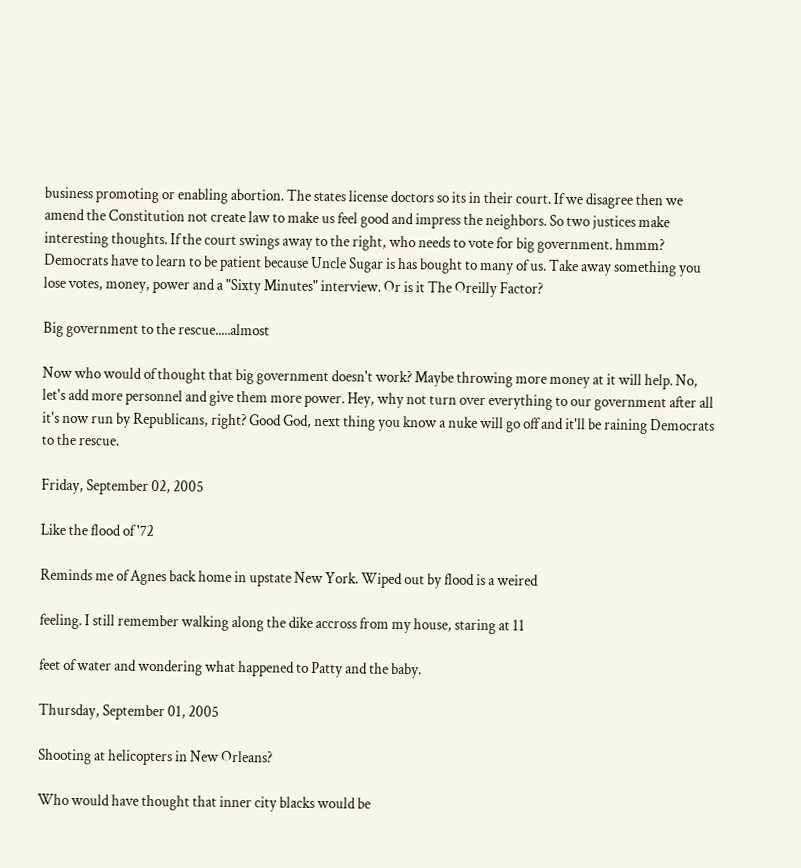business promoting or enabling abortion. The states license doctors so its in their court. If we disagree then we amend the Constitution not create law to make us feel good and impress the neighbors. So two justices make interesting thoughts. If the court swings away to the right, who needs to vote for big government. hmmm? Democrats have to learn to be patient because Uncle Sugar is has bought to many of us. Take away something you lose votes, money, power and a "Sixty Minutes" interview. Or is it The Oreilly Factor?

Big government to the rescue.....almost

Now who would of thought that big government doesn't work? Maybe throwing more money at it will help. No, let's add more personnel and give them more power. Hey, why not turn over everything to our government after all it's now run by Republicans, right? Good God, next thing you know a nuke will go off and it'll be raining Democrats to the rescue.

Friday, September 02, 2005

Like the flood of '72

Reminds me of Agnes back home in upstate New York. Wiped out by flood is a weired

feeling. I still remember walking along the dike accross from my house, staring at 11

feet of water and wondering what happened to Patty and the baby.

Thursday, September 01, 2005

Shooting at helicopters in New Orleans?

Who would have thought that inner city blacks would be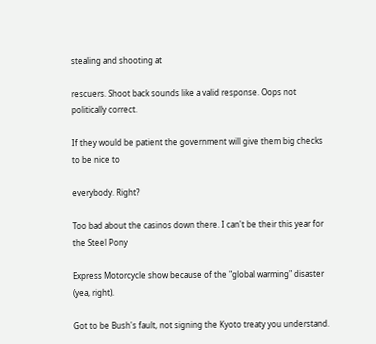stealing and shooting at

rescuers. Shoot back sounds like a valid response. Oops not politically correct.

If they would be patient the government will give them big checks to be nice to

everybody. Right?

Too bad about the casinos down there. I can't be their this year for the Steel Pony

Express Motorcycle show because of the "global warming" disaster (yea, right).

Got to be Bush's fault, not signing the Kyoto treaty you understand.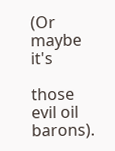(Or maybe it's

those evil oil barons).